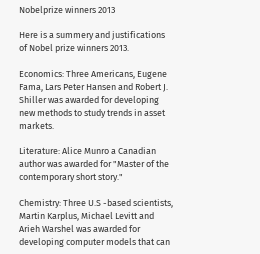Nobelprize winners 2013

Here is a summery and justifications of Nobel prize winners 2013.

Economics: Three Americans, Eugene Fama, Lars Peter Hansen and Robert J. Shiller was awarded for developing new methods to study trends in asset markets.

Literature: Alice Munro a Canadian author was awarded for "Master of the contemporary short story."

Chemistry: Three U.S -based scientists, Martin Karplus, Michael Levitt and Arieh Warshel was awarded for developing computer models that can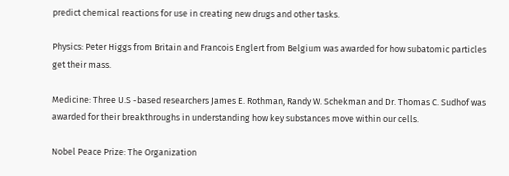predict chemical reactions for use in creating new drugs and other tasks.

Physics: Peter Higgs from Britain and Francois Englert from Belgium was awarded for how subatomic particles get their mass.

Medicine: Three U.S -based researchers James E. Rothman, Randy W. Schekman and Dr. Thomas C. Sudhof was awarded for their breakthroughs in understanding how key substances move within our cells.

Nobel Peace Prize: The Organization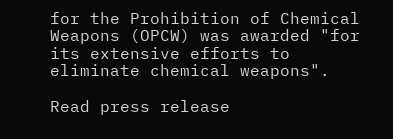for the Prohibition of Chemical Weapons (OPCW) was awarded "for its extensive efforts to eliminate chemical weapons".

Read press release